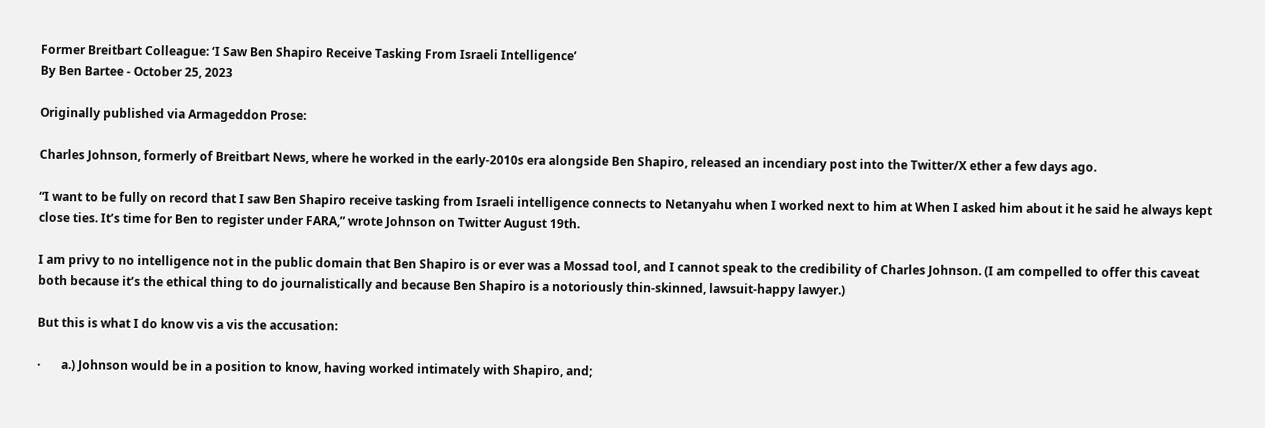Former Breitbart Colleague: ‘I Saw Ben Shapiro Receive Tasking From Israeli Intelligence’
By Ben Bartee - October 25, 2023

Originally published via Armageddon Prose:

Charles Johnson, formerly of Breitbart News, where he worked in the early-2010s era alongside Ben Shapiro, released an incendiary post into the Twitter/X ether a few days ago.

“I want to be fully on record that I saw Ben Shapiro receive tasking from Israeli intelligence connects to Netanyahu when I worked next to him at When I asked him about it he said he always kept close ties. It’s time for Ben to register under FARA,” wrote Johnson on Twitter August 19th.

I am privy to no intelligence not in the public domain that Ben Shapiro is or ever was a Mossad tool, and I cannot speak to the credibility of Charles Johnson. (I am compelled to offer this caveat both because it’s the ethical thing to do journalistically and because Ben Shapiro is a notoriously thin-skinned, lawsuit-happy lawyer.)

But this is what I do know vis a vis the accusation:

·       a.) Johnson would be in a position to know, having worked intimately with Shapiro, and;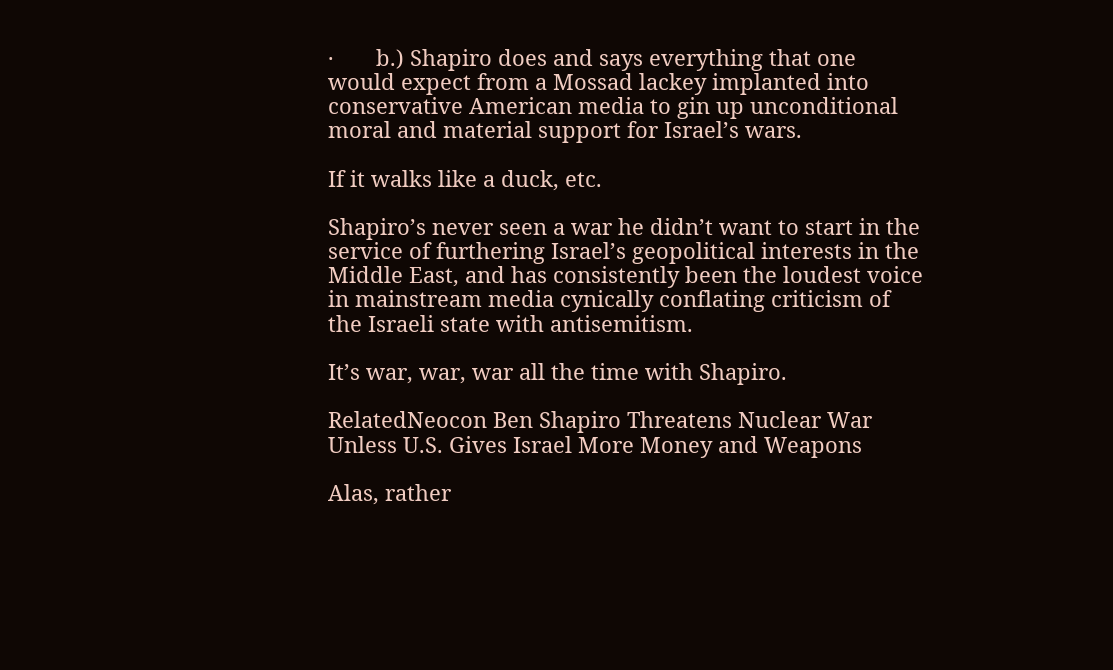·       b.) Shapiro does and says everything that one would expect from a Mossad lackey implanted into conservative American media to gin up unconditional moral and material support for Israel’s wars.

If it walks like a duck, etc.

Shapiro’s never seen a war he didn’t want to start in the service of furthering Israel’s geopolitical interests in the Middle East, and has consistently been the loudest voice in mainstream media cynically conflating criticism of the Israeli state with antisemitism.

It’s war, war, war all the time with Shapiro.

RelatedNeocon Ben Shapiro Threatens Nuclear War Unless U.S. Gives Israel More Money and Weapons

Alas, rather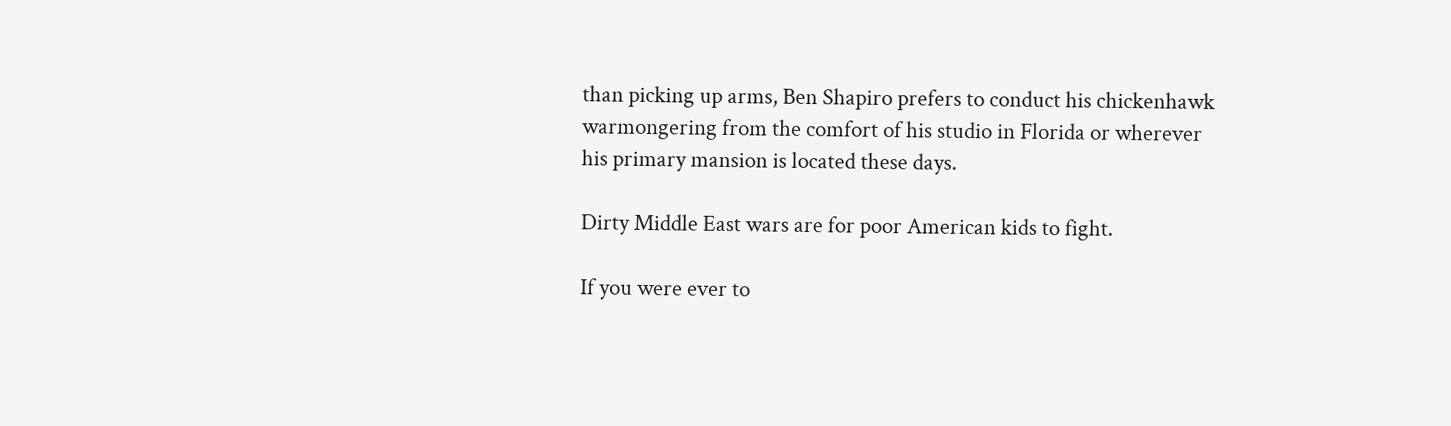than picking up arms, Ben Shapiro prefers to conduct his chickenhawk warmongering from the comfort of his studio in Florida or wherever his primary mansion is located these days.

Dirty Middle East wars are for poor American kids to fight.

If you were ever to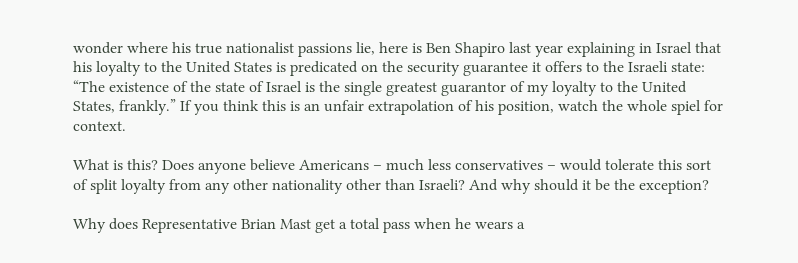wonder where his true nationalist passions lie, here is Ben Shapiro last year explaining in Israel that his loyalty to the United States is predicated on the security guarantee it offers to the Israeli state: “The existence of the state of Israel is the single greatest guarantor of my loyalty to the United States, frankly.” If you think this is an unfair extrapolation of his position, watch the whole spiel for context.

What is this? Does anyone believe Americans – much less conservatives – would tolerate this sort of split loyalty from any other nationality other than Israeli? And why should it be the exception?

Why does Representative Brian Mast get a total pass when he wears a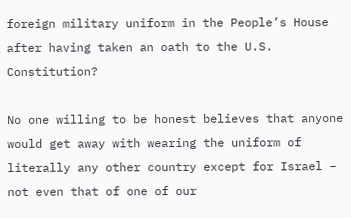foreign military uniform in the People’s House after having taken an oath to the U.S. Constitution?

No one willing to be honest believes that anyone would get away with wearing the uniform of literally any other country except for Israel – not even that of one of our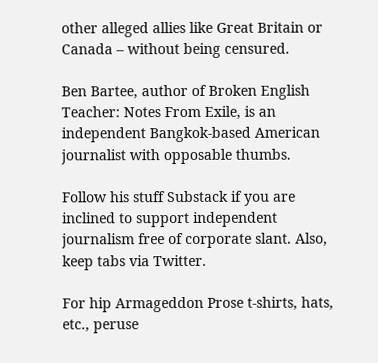other alleged allies like Great Britain or Canada – without being censured.

Ben Bartee, author of Broken English Teacher: Notes From Exile, is an independent Bangkok-based American journalist with opposable thumbs.

Follow his stuff Substack if you are inclined to support independent journalism free of corporate slant. Also, keep tabs via Twitter.

For hip Armageddon Prose t-shirts, hats, etc., peruse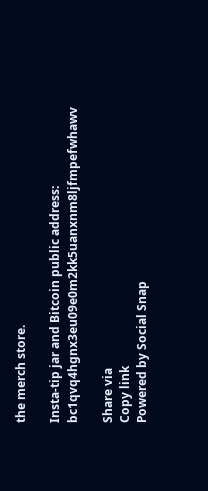the merch store.

Insta-tip jar and Bitcoin public address: bc1qvq4hgnx3eu09e0m2kk5uanxnm8ljfmpefwhawv

Share via
Copy link
Powered by Social Snap